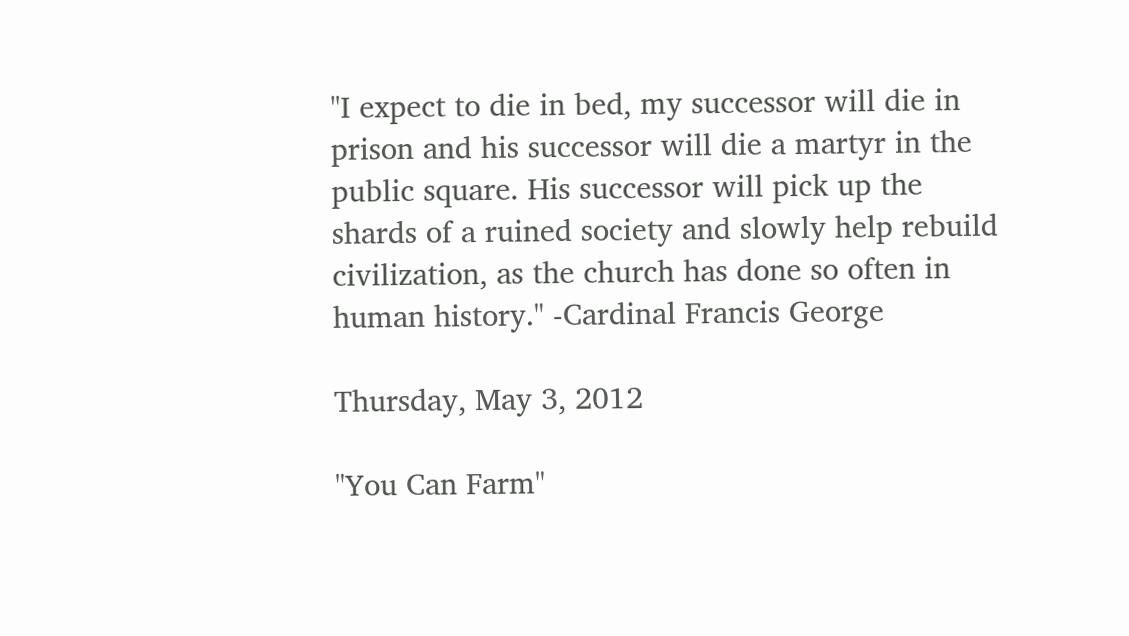"I expect to die in bed, my successor will die in prison and his successor will die a martyr in the public square. His successor will pick up the shards of a ruined society and slowly help rebuild civilization, as the church has done so often in human history." -Cardinal Francis George

Thursday, May 3, 2012

"You Can Farm"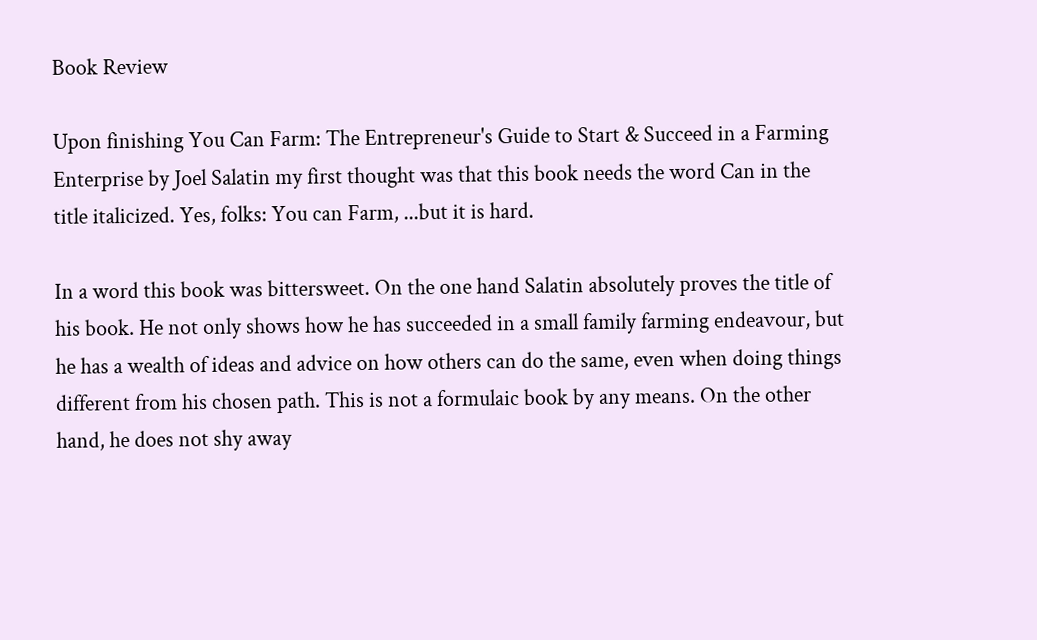Book Review

Upon finishing You Can Farm: The Entrepreneur's Guide to Start & Succeed in a Farming Enterprise by Joel Salatin my first thought was that this book needs the word Can in the title italicized. Yes, folks: You can Farm, ...but it is hard.

In a word this book was bittersweet. On the one hand Salatin absolutely proves the title of his book. He not only shows how he has succeeded in a small family farming endeavour, but he has a wealth of ideas and advice on how others can do the same, even when doing things different from his chosen path. This is not a formulaic book by any means. On the other hand, he does not shy away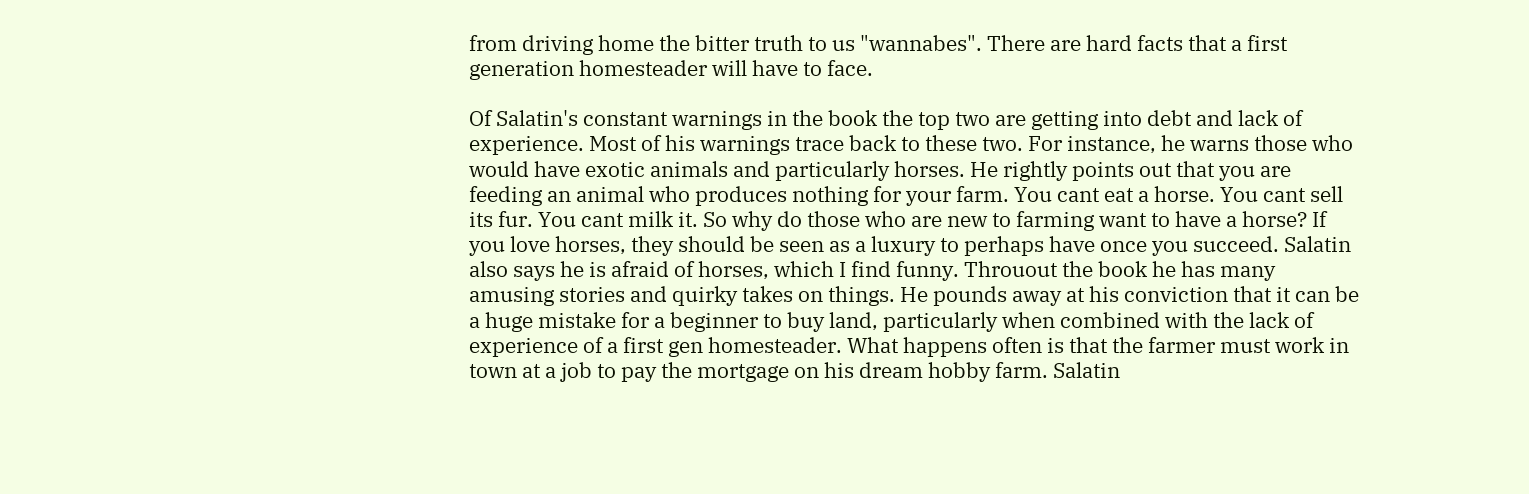from driving home the bitter truth to us "wannabes". There are hard facts that a first generation homesteader will have to face.

Of Salatin's constant warnings in the book the top two are getting into debt and lack of experience. Most of his warnings trace back to these two. For instance, he warns those who would have exotic animals and particularly horses. He rightly points out that you are feeding an animal who produces nothing for your farm. You cant eat a horse. You cant sell its fur. You cant milk it. So why do those who are new to farming want to have a horse? If you love horses, they should be seen as a luxury to perhaps have once you succeed. Salatin also says he is afraid of horses, which I find funny. Throuout the book he has many amusing stories and quirky takes on things. He pounds away at his conviction that it can be a huge mistake for a beginner to buy land, particularly when combined with the lack of experience of a first gen homesteader. What happens often is that the farmer must work in town at a job to pay the mortgage on his dream hobby farm. Salatin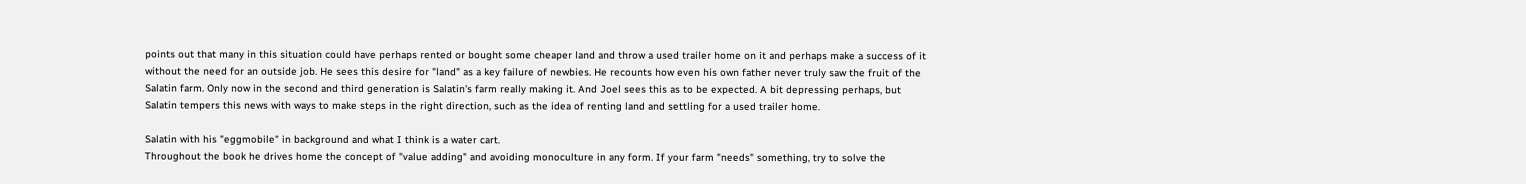points out that many in this situation could have perhaps rented or bought some cheaper land and throw a used trailer home on it and perhaps make a success of it without the need for an outside job. He sees this desire for "land" as a key failure of newbies. He recounts how even his own father never truly saw the fruit of the Salatin farm. Only now in the second and third generation is Salatin's farm really making it. And Joel sees this as to be expected. A bit depressing perhaps, but Salatin tempers this news with ways to make steps in the right direction, such as the idea of renting land and settling for a used trailer home.

Salatin with his "eggmobile" in background and what I think is a water cart.
Throughout the book he drives home the concept of "value adding" and avoiding monoculture in any form. If your farm "needs" something, try to solve the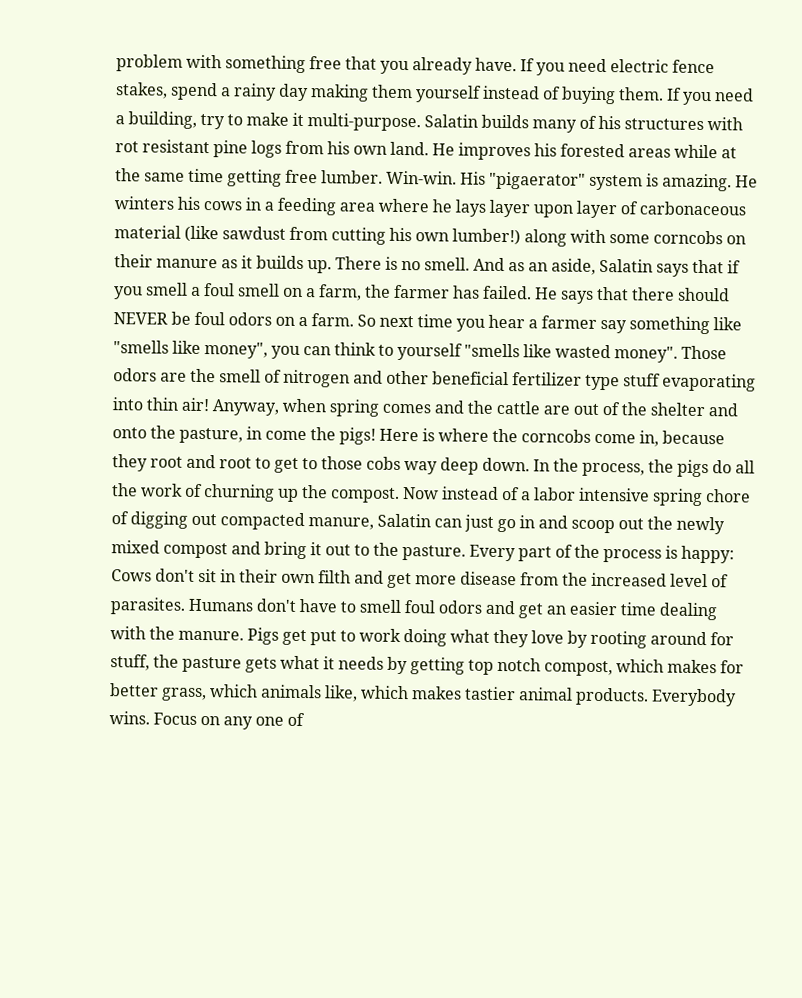problem with something free that you already have. If you need electric fence stakes, spend a rainy day making them yourself instead of buying them. If you need a building, try to make it multi-purpose. Salatin builds many of his structures with rot resistant pine logs from his own land. He improves his forested areas while at the same time getting free lumber. Win-win. His "pigaerator" system is amazing. He winters his cows in a feeding area where he lays layer upon layer of carbonaceous material (like sawdust from cutting his own lumber!) along with some corncobs on their manure as it builds up. There is no smell. And as an aside, Salatin says that if you smell a foul smell on a farm, the farmer has failed. He says that there should NEVER be foul odors on a farm. So next time you hear a farmer say something like "smells like money", you can think to yourself "smells like wasted money". Those odors are the smell of nitrogen and other beneficial fertilizer type stuff evaporating into thin air! Anyway, when spring comes and the cattle are out of the shelter and onto the pasture, in come the pigs! Here is where the corncobs come in, because they root and root to get to those cobs way deep down. In the process, the pigs do all the work of churning up the compost. Now instead of a labor intensive spring chore of digging out compacted manure, Salatin can just go in and scoop out the newly mixed compost and bring it out to the pasture. Every part of the process is happy: Cows don't sit in their own filth and get more disease from the increased level of parasites. Humans don't have to smell foul odors and get an easier time dealing with the manure. Pigs get put to work doing what they love by rooting around for stuff, the pasture gets what it needs by getting top notch compost, which makes for better grass, which animals like, which makes tastier animal products. Everybody wins. Focus on any one of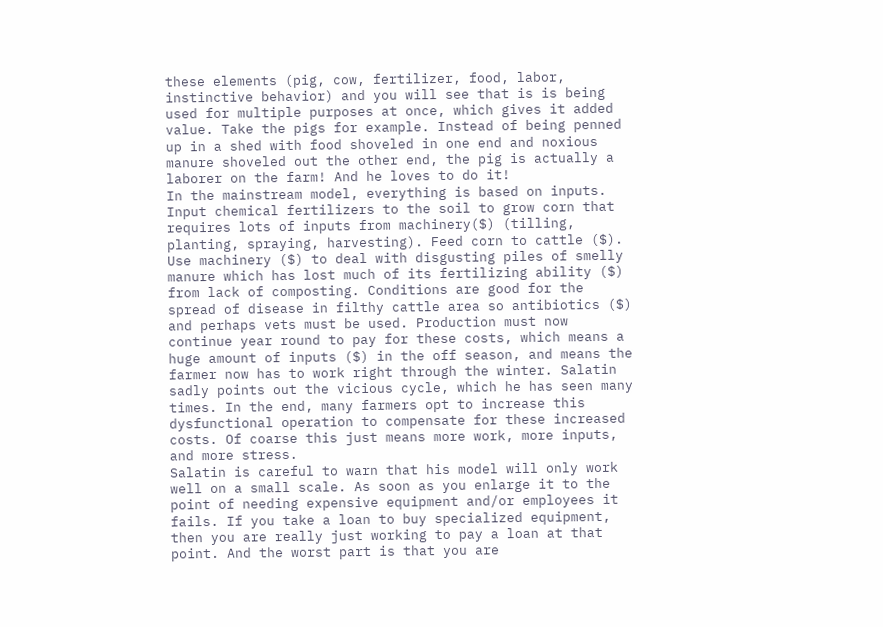these elements (pig, cow, fertilizer, food, labor, instinctive behavior) and you will see that is is being used for multiple purposes at once, which gives it added value. Take the pigs for example. Instead of being penned up in a shed with food shoveled in one end and noxious manure shoveled out the other end, the pig is actually a laborer on the farm! And he loves to do it!
In the mainstream model, everything is based on inputs. Input chemical fertilizers to the soil to grow corn that requires lots of inputs from machinery($) (tilling, planting, spraying, harvesting). Feed corn to cattle ($). Use machinery ($) to deal with disgusting piles of smelly manure which has lost much of its fertilizing ability ($) from lack of composting. Conditions are good for the spread of disease in filthy cattle area so antibiotics ($) and perhaps vets must be used. Production must now continue year round to pay for these costs, which means a huge amount of inputs ($) in the off season, and means the farmer now has to work right through the winter. Salatin sadly points out the vicious cycle, which he has seen many times. In the end, many farmers opt to increase this dysfunctional operation to compensate for these increased costs. Of coarse this just means more work, more inputs, and more stress.
Salatin is careful to warn that his model will only work well on a small scale. As soon as you enlarge it to the point of needing expensive equipment and/or employees it fails. If you take a loan to buy specialized equipment, then you are really just working to pay a loan at that point. And the worst part is that you are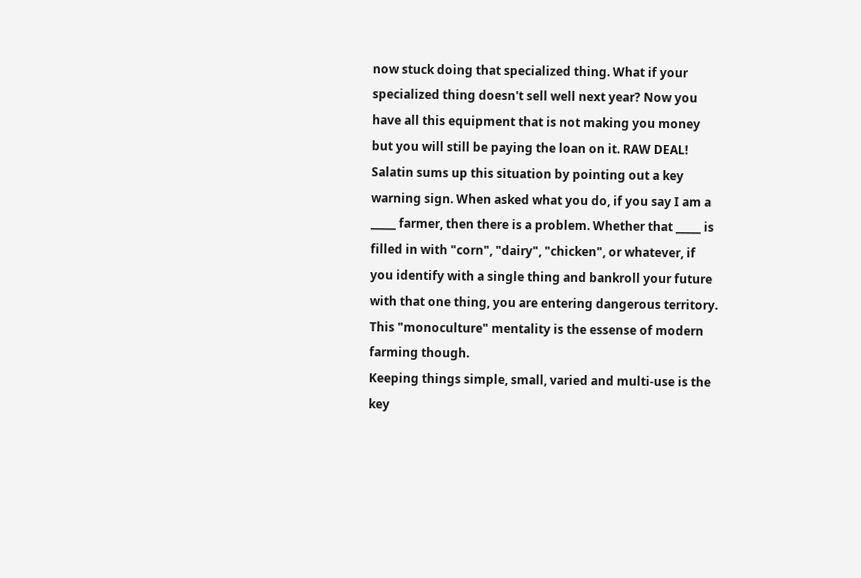now stuck doing that specialized thing. What if your specialized thing doesn't sell well next year? Now you have all this equipment that is not making you money but you will still be paying the loan on it. RAW DEAL! Salatin sums up this situation by pointing out a key warning sign. When asked what you do, if you say I am a _____ farmer, then there is a problem. Whether that _____ is filled in with "corn", "dairy", "chicken", or whatever, if you identify with a single thing and bankroll your future with that one thing, you are entering dangerous territory. This "monoculture" mentality is the essense of modern farming though.
Keeping things simple, small, varied and multi-use is the key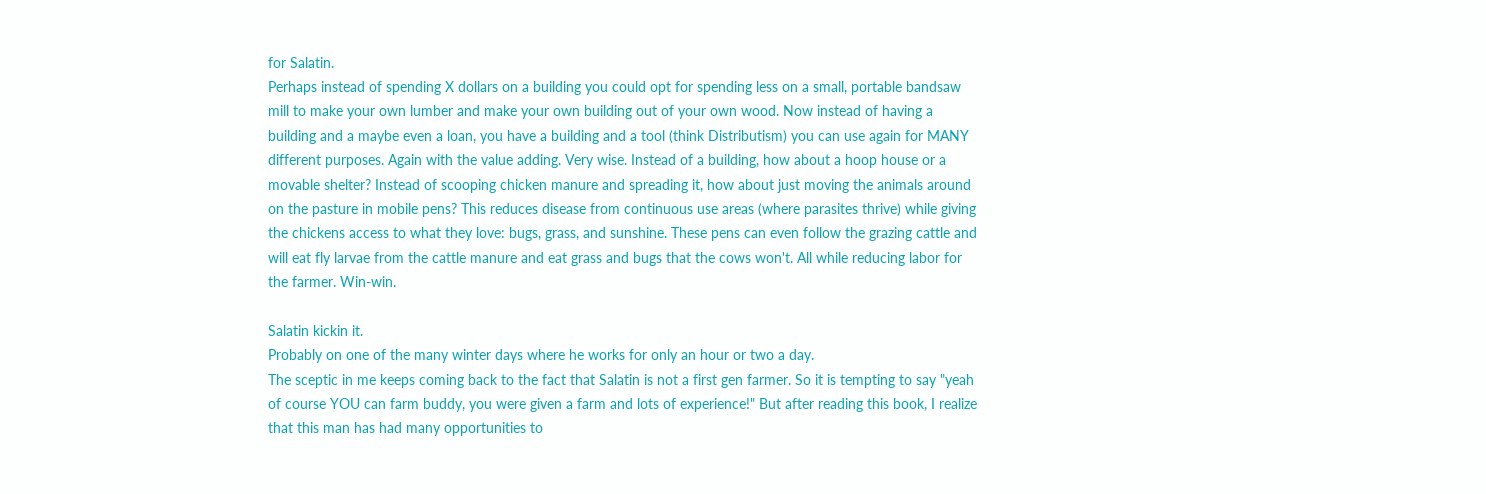for Salatin.
Perhaps instead of spending X dollars on a building you could opt for spending less on a small, portable bandsaw mill to make your own lumber and make your own building out of your own wood. Now instead of having a building and a maybe even a loan, you have a building and a tool (think Distributism) you can use again for MANY different purposes. Again with the value adding. Very wise. Instead of a building, how about a hoop house or a movable shelter? Instead of scooping chicken manure and spreading it, how about just moving the animals around on the pasture in mobile pens? This reduces disease from continuous use areas (where parasites thrive) while giving the chickens access to what they love: bugs, grass, and sunshine. These pens can even follow the grazing cattle and will eat fly larvae from the cattle manure and eat grass and bugs that the cows won't. All while reducing labor for the farmer. Win-win.

Salatin kickin it.
Probably on one of the many winter days where he works for only an hour or two a day.
The sceptic in me keeps coming back to the fact that Salatin is not a first gen farmer. So it is tempting to say "yeah of course YOU can farm buddy, you were given a farm and lots of experience!" But after reading this book, I realize that this man has had many opportunities to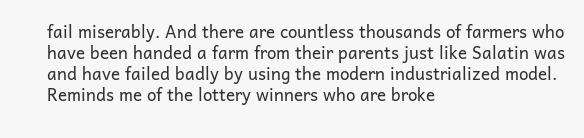fail miserably. And there are countless thousands of farmers who have been handed a farm from their parents just like Salatin was and have failed badly by using the modern industrialized model. Reminds me of the lottery winners who are broke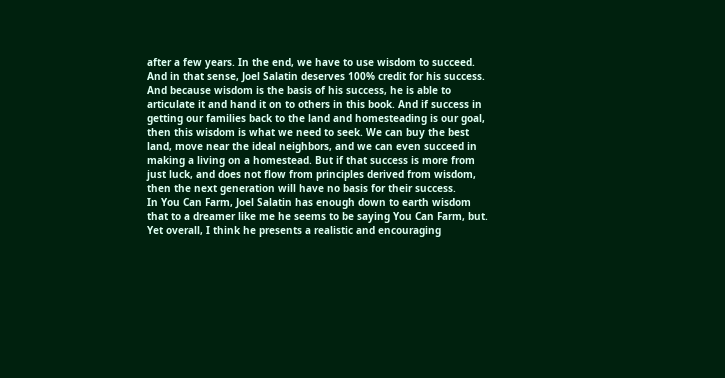after a few years. In the end, we have to use wisdom to succeed. And in that sense, Joel Salatin deserves 100% credit for his success. And because wisdom is the basis of his success, he is able to articulate it and hand it on to others in this book. And if success in getting our families back to the land and homesteading is our goal, then this wisdom is what we need to seek. We can buy the best land, move near the ideal neighbors, and we can even succeed in making a living on a homestead. But if that success is more from just luck, and does not flow from principles derived from wisdom, then the next generation will have no basis for their success.
In You Can Farm, Joel Salatin has enough down to earth wisdom that to a dreamer like me he seems to be saying You Can Farm, but. Yet overall, I think he presents a realistic and encouraging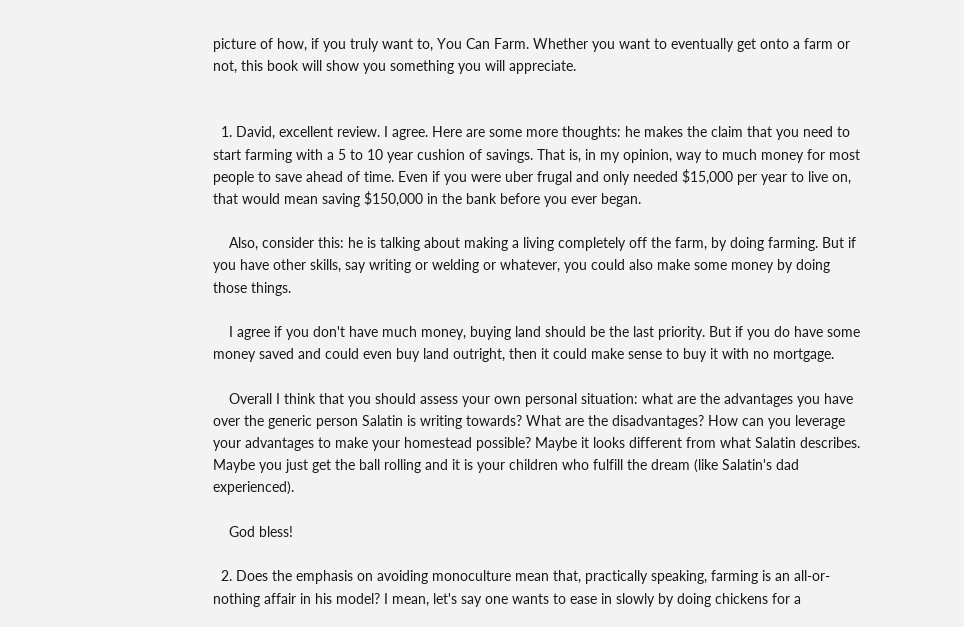picture of how, if you truly want to, You Can Farm. Whether you want to eventually get onto a farm or not, this book will show you something you will appreciate.


  1. David, excellent review. I agree. Here are some more thoughts: he makes the claim that you need to start farming with a 5 to 10 year cushion of savings. That is, in my opinion, way to much money for most people to save ahead of time. Even if you were uber frugal and only needed $15,000 per year to live on, that would mean saving $150,000 in the bank before you ever began.

    Also, consider this: he is talking about making a living completely off the farm, by doing farming. But if you have other skills, say writing or welding or whatever, you could also make some money by doing those things.

    I agree if you don't have much money, buying land should be the last priority. But if you do have some money saved and could even buy land outright, then it could make sense to buy it with no mortgage.

    Overall I think that you should assess your own personal situation: what are the advantages you have over the generic person Salatin is writing towards? What are the disadvantages? How can you leverage your advantages to make your homestead possible? Maybe it looks different from what Salatin describes. Maybe you just get the ball rolling and it is your children who fulfill the dream (like Salatin's dad experienced).

    God bless!

  2. Does the emphasis on avoiding monoculture mean that, practically speaking, farming is an all-or-nothing affair in his model? I mean, let's say one wants to ease in slowly by doing chickens for a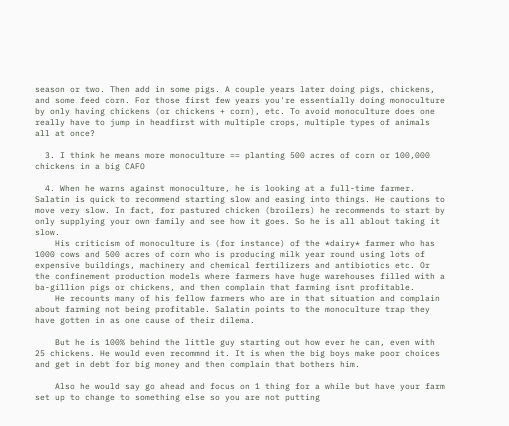season or two. Then add in some pigs. A couple years later doing pigs, chickens, and some feed corn. For those first few years you're essentially doing monoculture by only having chickens (or chickens + corn), etc. To avoid monoculture does one really have to jump in headfirst with multiple crops, multiple types of animals all at once?

  3. I think he means more monoculture == planting 500 acres of corn or 100,000 chickens in a big CAFO

  4. When he warns against monoculture, he is looking at a full-time farmer. Salatin is quick to recommend starting slow and easing into things. He cautions to move very slow. In fact, for pastured chicken (broilers) he recommends to start by only supplying your own family and see how it goes. So he is all ablout taking it slow.
    His criticism of monoculture is (for instance) of the *dairy* farmer who has 1000 cows and 500 acres of corn who is producing milk year round using lots of expensive buildings, machinery and chemical fertilizers and antibiotics etc. Or the confinement production models where farmers have huge warehouses filled with a ba-gillion pigs or chickens, and then complain that farming isnt profitable.
    He recounts many of his fellow farmers who are in that situation and complain about farming not being profitable. Salatin points to the monoculture trap they have gotten in as one cause of their dilema.

    But he is 100% behind the little guy starting out how ever he can, even with 25 chickens. He would even recommnd it. It is when the big boys make poor choices and get in debt for big money and then complain that bothers him.

    Also he would say go ahead and focus on 1 thing for a while but have your farm set up to change to something else so you are not putting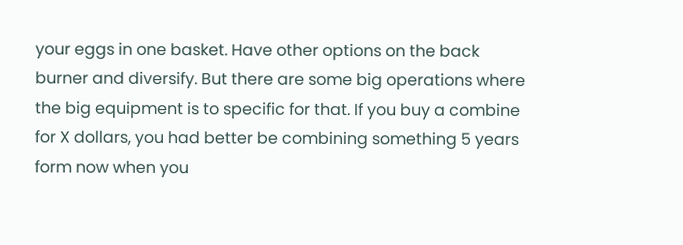your eggs in one basket. Have other options on the back burner and diversify. But there are some big operations where the big equipment is to specific for that. If you buy a combine for X dollars, you had better be combining something 5 years form now when you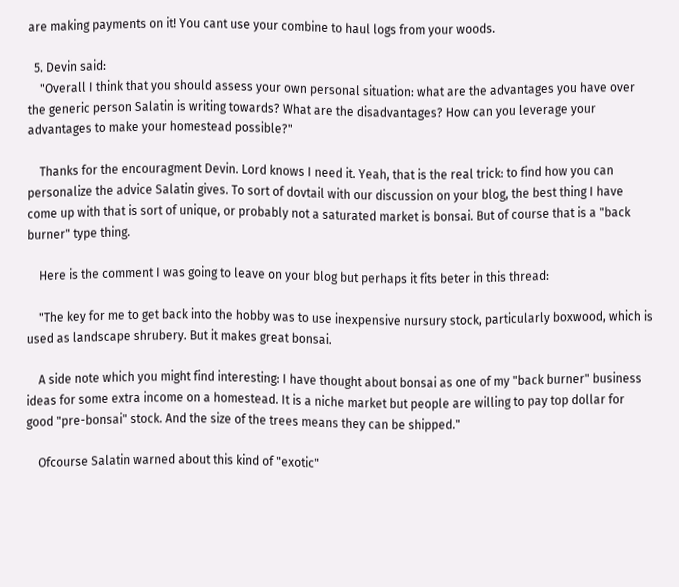are making payments on it! You cant use your combine to haul logs from your woods.

  5. Devin said:
    "Overall I think that you should assess your own personal situation: what are the advantages you have over the generic person Salatin is writing towards? What are the disadvantages? How can you leverage your advantages to make your homestead possible?"

    Thanks for the encouragment Devin. Lord knows I need it. Yeah, that is the real trick: to find how you can personalize the advice Salatin gives. To sort of dovtail with our discussion on your blog, the best thing I have come up with that is sort of unique, or probably not a saturated market is bonsai. But of course that is a "back burner" type thing.

    Here is the comment I was going to leave on your blog but perhaps it fits beter in this thread:

    "The key for me to get back into the hobby was to use inexpensive nursury stock, particularly boxwood, which is used as landscape shrubery. But it makes great bonsai.

    A side note which you might find interesting: I have thought about bonsai as one of my "back burner" business ideas for some extra income on a homestead. It is a niche market but people are willing to pay top dollar for good "pre-bonsai" stock. And the size of the trees means they can be shipped."

    Ofcourse Salatin warned about this kind of "exotic"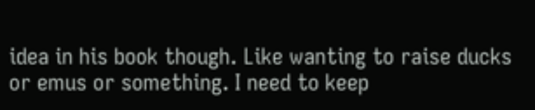idea in his book though. Like wanting to raise ducks or emus or something. I need to keep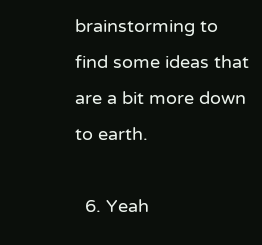brainstorming to find some ideas that are a bit more down to earth.

  6. Yeah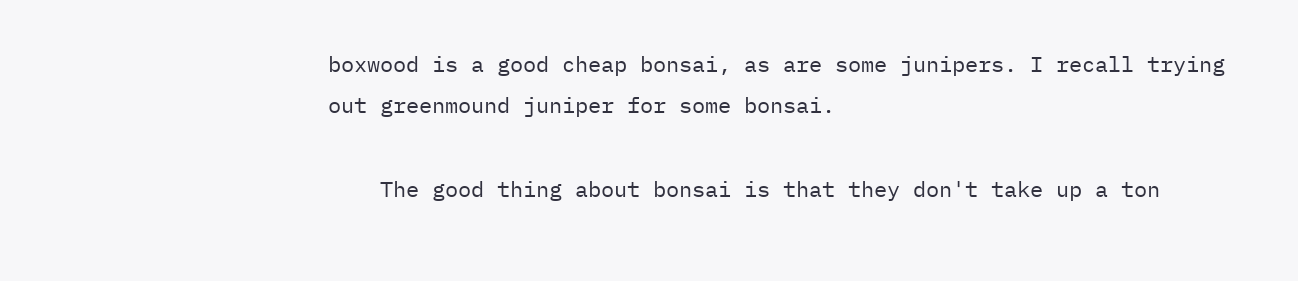boxwood is a good cheap bonsai, as are some junipers. I recall trying out greenmound juniper for some bonsai.

    The good thing about bonsai is that they don't take up a ton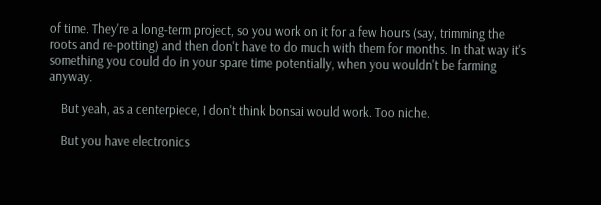of time. They're a long-term project, so you work on it for a few hours (say, trimming the roots and re-potting) and then don't have to do much with them for months. In that way it's something you could do in your spare time potentially, when you wouldn't be farming anyway.

    But yeah, as a centerpiece, I don't think bonsai would work. Too niche.

    But you have electronics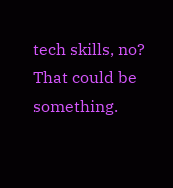tech skills, no? That could be something.